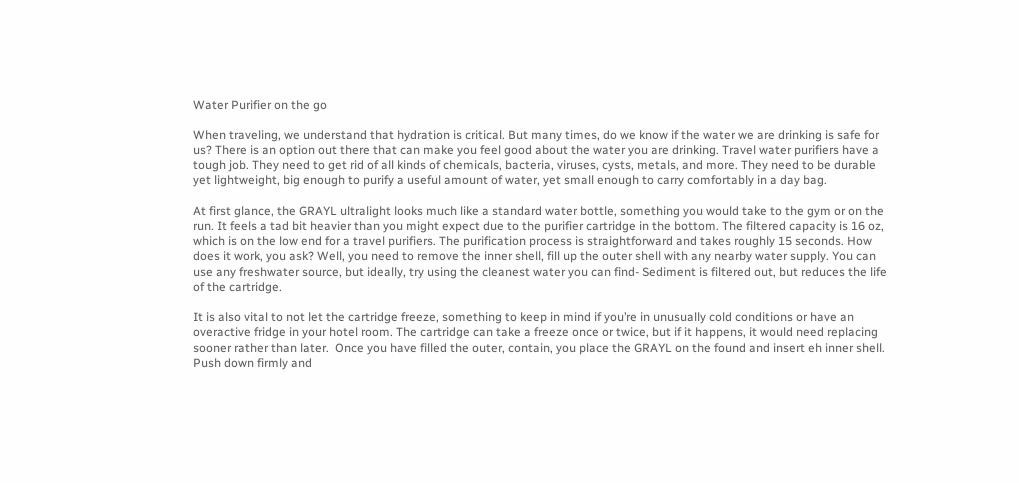Water Purifier on the go

When traveling, we understand that hydration is critical. But many times, do we know if the water we are drinking is safe for us? There is an option out there that can make you feel good about the water you are drinking. Travel water purifiers have a tough job. They need to get rid of all kinds of chemicals, bacteria, viruses, cysts, metals, and more. They need to be durable yet lightweight, big enough to purify a useful amount of water, yet small enough to carry comfortably in a day bag.

At first glance, the GRAYL ultralight looks much like a standard water bottle, something you would take to the gym or on the run. It feels a tad bit heavier than you might expect due to the purifier cartridge in the bottom. The filtered capacity is 16 oz, which is on the low end for a travel purifiers. The purification process is straightforward and takes roughly 15 seconds. How does it work, you ask? Well, you need to remove the inner shell, fill up the outer shell with any nearby water supply. You can use any freshwater source, but ideally, try using the cleanest water you can find- Sediment is filtered out, but reduces the life of the cartridge.

It is also vital to not let the cartridge freeze, something to keep in mind if you’re in unusually cold conditions or have an overactive fridge in your hotel room. The cartridge can take a freeze once or twice, but if it happens, it would need replacing sooner rather than later.  Once you have filled the outer, contain, you place the GRAYL on the found and insert eh inner shell. Push down firmly and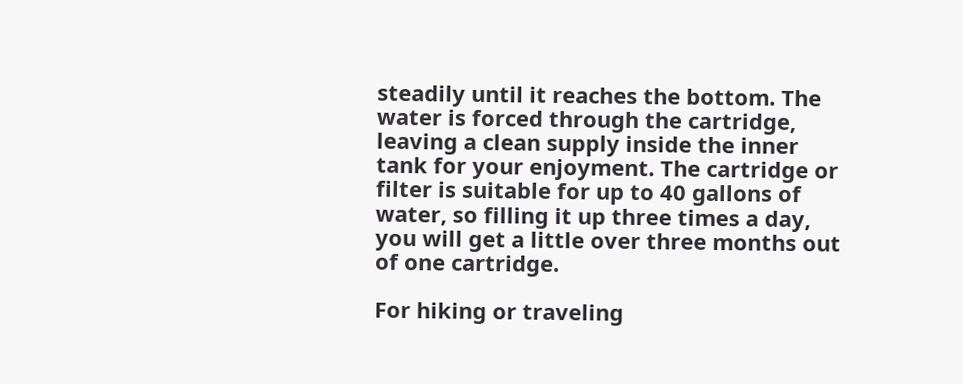steadily until it reaches the bottom. The water is forced through the cartridge, leaving a clean supply inside the inner tank for your enjoyment. The cartridge or filter is suitable for up to 40 gallons of water, so filling it up three times a day, you will get a little over three months out of one cartridge.

For hiking or traveling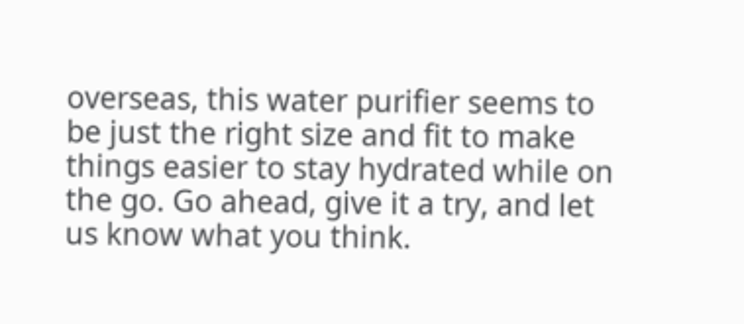overseas, this water purifier seems to be just the right size and fit to make things easier to stay hydrated while on the go. Go ahead, give it a try, and let us know what you think.